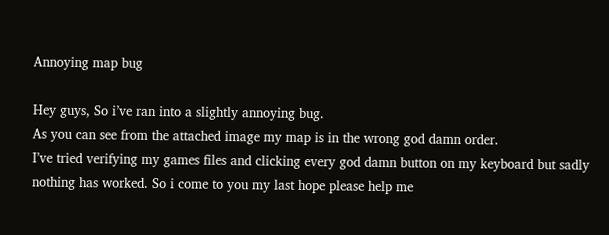Annoying map bug

Hey guys, So i’ve ran into a slightly annoying bug.
As you can see from the attached image my map is in the wrong god damn order.
I’ve tried verifying my games files and clicking every god damn button on my keyboard but sadly nothing has worked. So i come to you my last hope please help me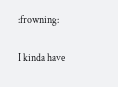:frowning:

I kinda have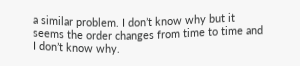a similar problem. I don’t know why but it seems the order changes from time to time and I don’t know why.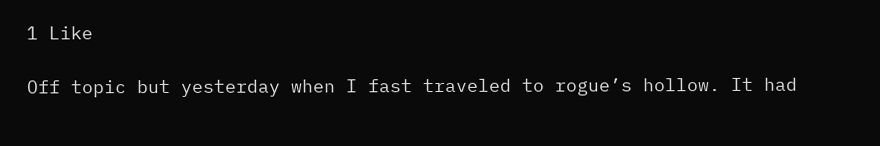1 Like

Off topic but yesterday when I fast traveled to rogue’s hollow. It had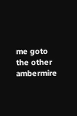me goto the other ambermire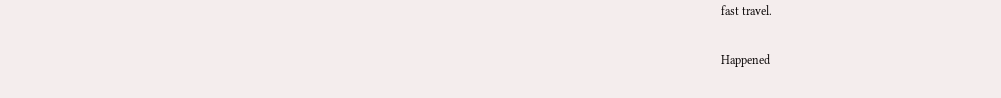fast travel.

Happened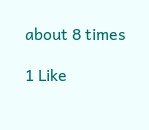about 8 times

1 Like